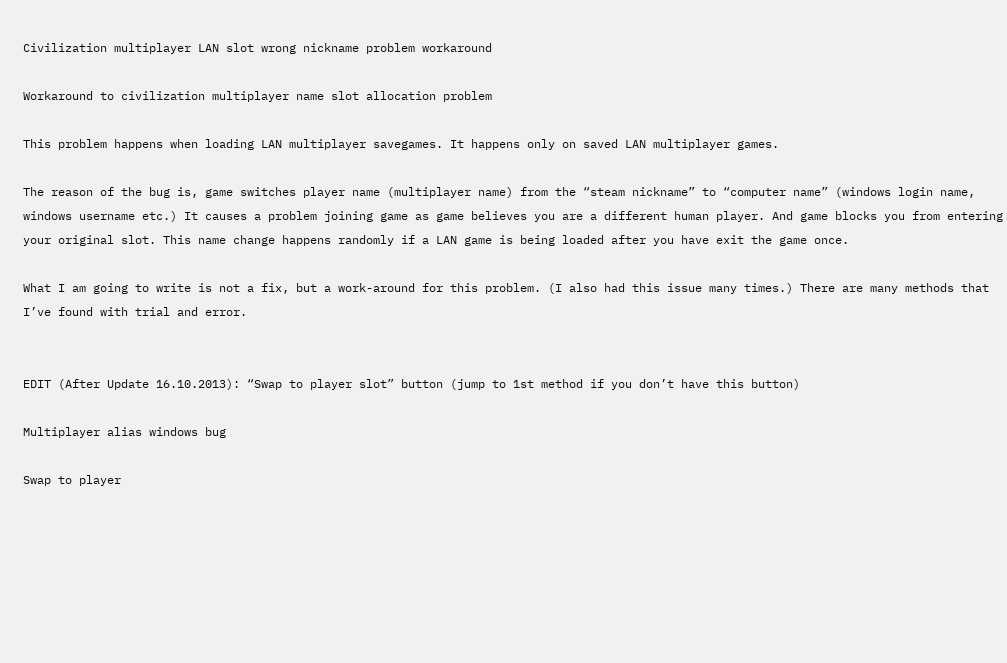Civilization multiplayer LAN slot wrong nickname problem workaround

Workaround to civilization multiplayer name slot allocation problem

This problem happens when loading LAN multiplayer savegames. It happens only on saved LAN multiplayer games.

The reason of the bug is, game switches player name (multiplayer name) from the “steam nickname” to “computer name” (windows login name, windows username etc.) It causes a problem joining game as game believes you are a different human player. And game blocks you from entering your original slot. This name change happens randomly if a LAN game is being loaded after you have exit the game once.

What I am going to write is not a fix, but a work-around for this problem. (I also had this issue many times.) There are many methods that I’ve found with trial and error.


EDIT (After Update 16.10.2013): “Swap to player slot” button (jump to 1st method if you don’t have this button)

Multiplayer alias windows bug

Swap to player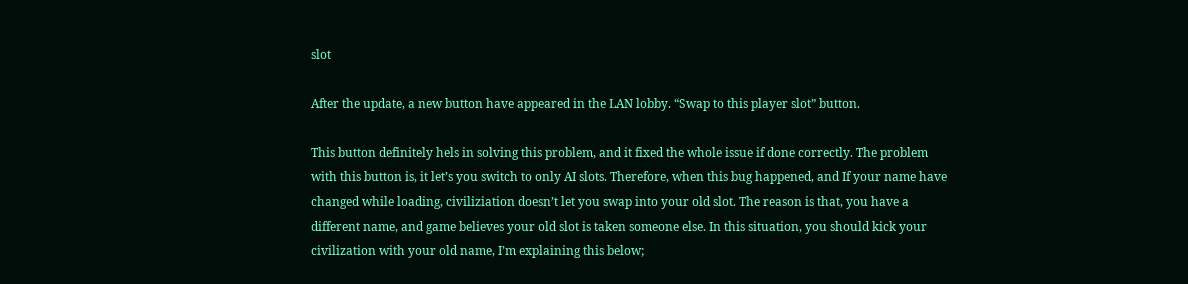slot

After the update, a new button have appeared in the LAN lobby. “Swap to this player slot” button.

This button definitely hels in solving this problem, and it fixed the whole issue if done correctly. The problem with this button is, it let’s you switch to only AI slots. Therefore, when this bug happened, and If your name have changed while loading, civiliziation doesn’t let you swap into your old slot. The reason is that, you have a different name, and game believes your old slot is taken someone else. In this situation, you should kick your civilization with your old name, I’m explaining this below;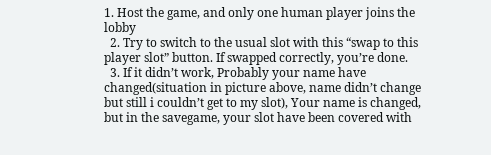1. Host the game, and only one human player joins the lobby
  2. Try to switch to the usual slot with this “swap to this player slot” button. If swapped correctly, you’re done.
  3. If it didn’t work, Probably your name have changed(situation in picture above, name didn’t change but still i couldn’t get to my slot), Your name is changed, but in the savegame, your slot have been covered with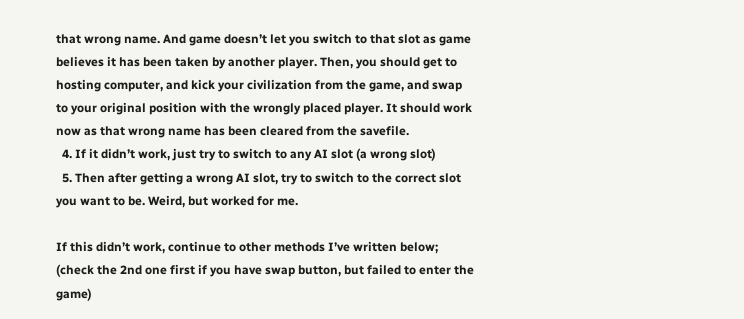that wrong name. And game doesn’t let you switch to that slot as game believes it has been taken by another player. Then, you should get to hosting computer, and kick your civilization from the game, and swap to your original position with the wrongly placed player. It should work now as that wrong name has been cleared from the savefile.
  4. If it didn’t work, just try to switch to any AI slot (a wrong slot)
  5. Then after getting a wrong AI slot, try to switch to the correct slot you want to be. Weird, but worked for me.

If this didn’t work, continue to other methods I’ve written below; (check the 2nd one first if you have swap button, but failed to enter the game)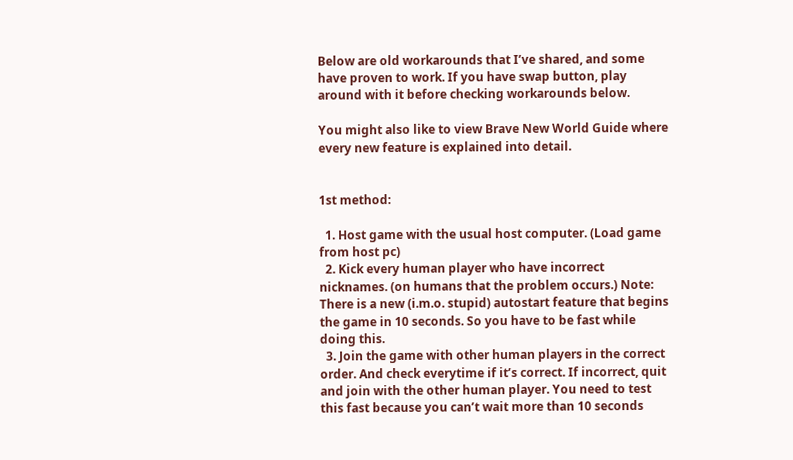Below are old workarounds that I’ve shared, and some have proven to work. If you have swap button, play around with it before checking workarounds below.

You might also like to view Brave New World Guide where every new feature is explained into detail.


1st method:

  1. Host game with the usual host computer. (Load game from host pc)
  2. Kick every human player who have incorrect nicknames. (on humans that the problem occurs.) Note: There is a new (i.m.o. stupid) autostart feature that begins the game in 10 seconds. So you have to be fast while doing this.
  3. Join the game with other human players in the correct order. And check everytime if it’s correct. If incorrect, quit and join with the other human player. You need to test this fast because you can’t wait more than 10 seconds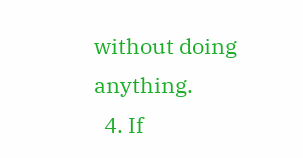without doing anything.
  4. If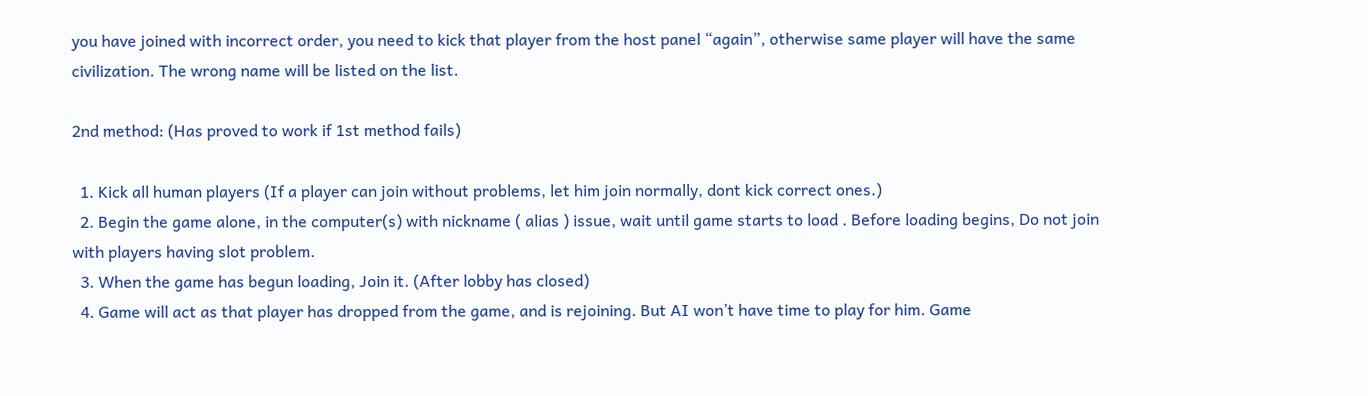you have joined with incorrect order, you need to kick that player from the host panel “again”, otherwise same player will have the same civilization. The wrong name will be listed on the list.

2nd method: (Has proved to work if 1st method fails)

  1. Kick all human players (If a player can join without problems, let him join normally, dont kick correct ones.)
  2. Begin the game alone, in the computer(s) with nickname ( alias ) issue, wait until game starts to load . Before loading begins, Do not join with players having slot problem.
  3. When the game has begun loading, Join it. (After lobby has closed)
  4. Game will act as that player has dropped from the game, and is rejoining. But AI won’t have time to play for him. Game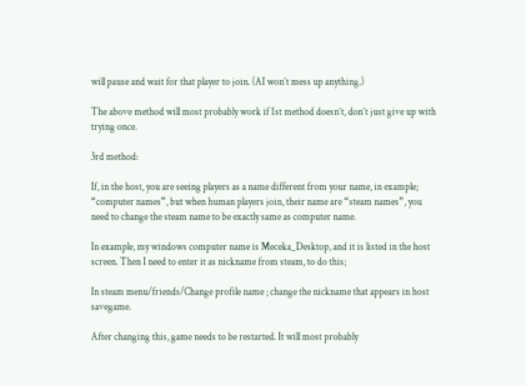will pause and wait for that player to join. (AI won’t mess up anything.)

The above method will most probably work if 1st method doesn’t, don’t just give up with trying once.

3rd method:

If, in the host, you are seeing players as a name different from your name, in example; “computer names”, but when human players join, their name are “steam names”, you need to change the steam name to be exactly same as computer name.

In example, my windows computer name is Meceka_Desktop, and it is listed in the host screen. Then I need to enter it as nickname from steam, to do this;

In steam menu/friends/Change profile name ; change the nickname that appears in host savegame.

After changing this, game needs to be restarted. It will most probably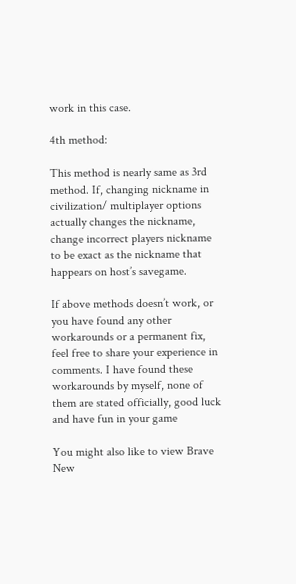work in this case.

4th method:

This method is nearly same as 3rd method. If, changing nickname in civilization/ multiplayer options actually changes the nickname, change incorrect players nickname to be exact as the nickname that happears on host’s savegame.

If above methods doesn’t work, or you have found any other workarounds or a permanent fix, feel free to share your experience in comments. I have found these workarounds by myself, none of them are stated officially, good luck and have fun in your game

You might also like to view Brave New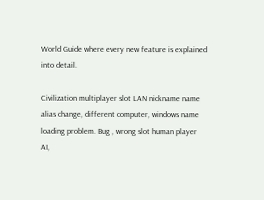World Guide where every new feature is explained into detail.

Civilization multiplayer slot LAN nickname name alias change, different computer, windows name loading problem. Bug , wrong slot human player AI,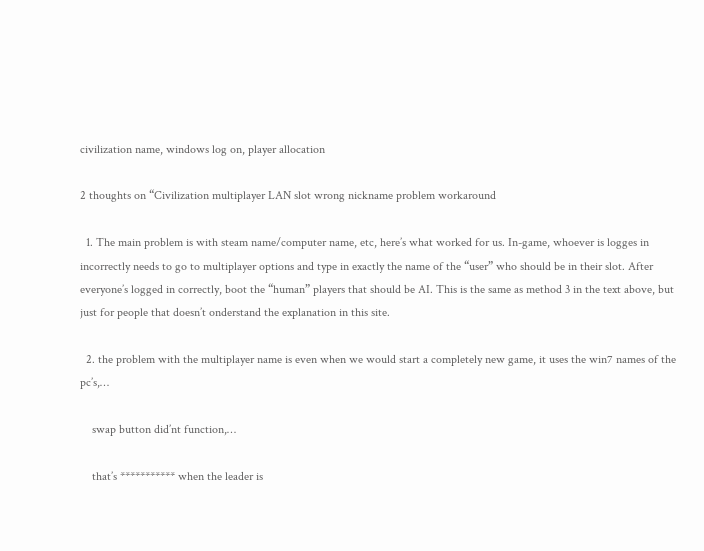civilization name, windows log on, player allocation

2 thoughts on “Civilization multiplayer LAN slot wrong nickname problem workaround

  1. The main problem is with steam name/computer name, etc, here’s what worked for us. In-game, whoever is logges in incorrectly needs to go to multiplayer options and type in exactly the name of the “user” who should be in their slot. After everyone’s logged in correctly, boot the “human” players that should be AI. This is the same as method 3 in the text above, but just for people that doesn’t onderstand the explanation in this site.

  2. the problem with the multiplayer name is even when we would start a completely new game, it uses the win7 names of the pc’s,…

    swap button did’nt function,…

    that’s *********** when the leader is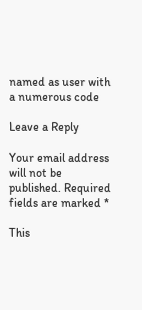named as user with a numerous code

Leave a Reply

Your email address will not be published. Required fields are marked *

This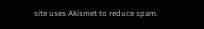site uses Akismet to reduce spam.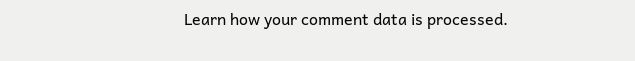Learn how your comment data is processed.